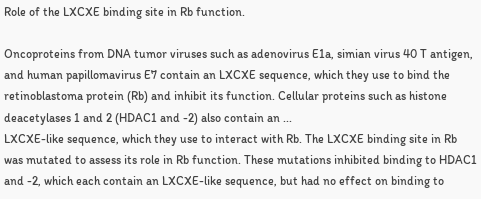Role of the LXCXE binding site in Rb function.

Oncoproteins from DNA tumor viruses such as adenovirus E1a, simian virus 40 T antigen, and human papillomavirus E7 contain an LXCXE sequence, which they use to bind the retinoblastoma protein (Rb) and inhibit its function. Cellular proteins such as histone deacetylases 1 and 2 (HDAC1 and -2) also contain an ...
LXCXE-like sequence, which they use to interact with Rb. The LXCXE binding site in Rb was mutated to assess its role in Rb function. These mutations inhibited binding to HDAC1 and -2, which each contain an LXCXE-like sequence, but had no effect on binding to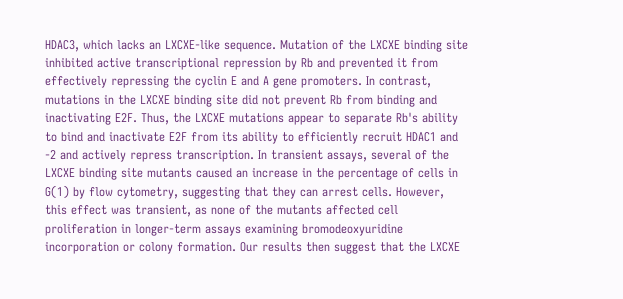HDAC3, which lacks an LXCXE-like sequence. Mutation of the LXCXE binding site inhibited active transcriptional repression by Rb and prevented it from effectively repressing the cyclin E and A gene promoters. In contrast, mutations in the LXCXE binding site did not prevent Rb from binding and inactivating E2F. Thus, the LXCXE mutations appear to separate Rb's ability to bind and inactivate E2F from its ability to efficiently recruit HDAC1 and -2 and actively repress transcription. In transient assays, several of the LXCXE binding site mutants caused an increase in the percentage of cells in G(1) by flow cytometry, suggesting that they can arrest cells. However, this effect was transient, as none of the mutants affected cell proliferation in longer-term assays examining bromodeoxyuridine incorporation or colony formation. Our results then suggest that the LXCXE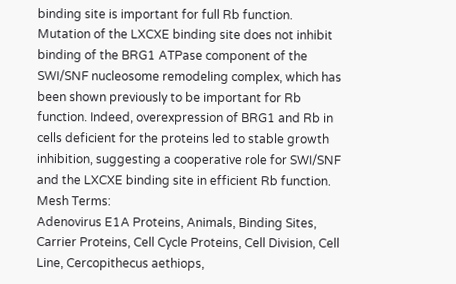binding site is important for full Rb function. Mutation of the LXCXE binding site does not inhibit binding of the BRG1 ATPase component of the SWI/SNF nucleosome remodeling complex, which has been shown previously to be important for Rb function. Indeed, overexpression of BRG1 and Rb in cells deficient for the proteins led to stable growth inhibition, suggesting a cooperative role for SWI/SNF and the LXCXE binding site in efficient Rb function.
Mesh Terms:
Adenovirus E1A Proteins, Animals, Binding Sites, Carrier Proteins, Cell Cycle Proteins, Cell Division, Cell Line, Cercopithecus aethiops,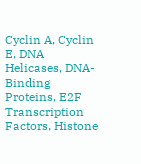Cyclin A, Cyclin E, DNA Helicases, DNA-Binding Proteins, E2F Transcription Factors, Histone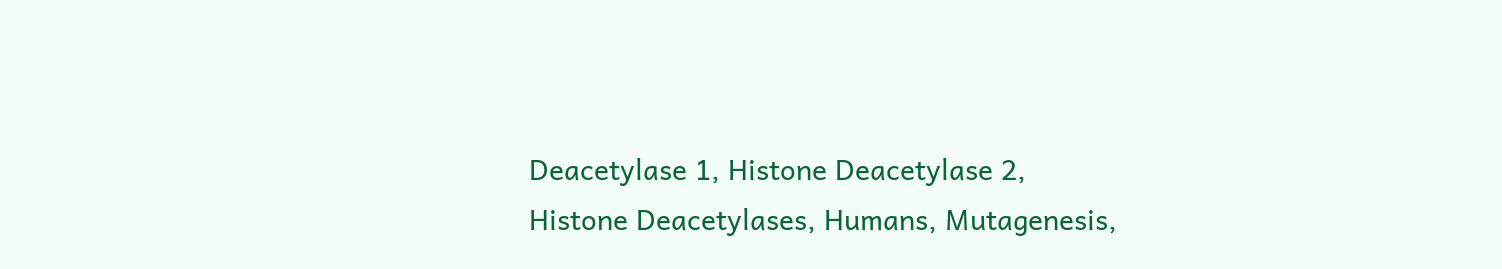Deacetylase 1, Histone Deacetylase 2, Histone Deacetylases, Humans, Mutagenesis,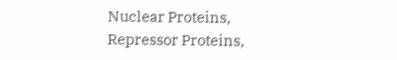Nuclear Proteins, Repressor Proteins,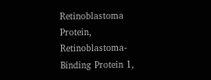Retinoblastoma Protein, Retinoblastoma-Binding Protein 1,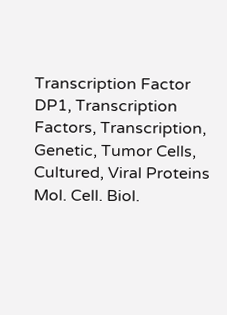Transcription Factor DP1, Transcription Factors, Transcription, Genetic, Tumor Cells, Cultured, Viral Proteins
Mol. Cell. Biol.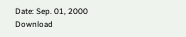Date: Sep. 01, 2000
Download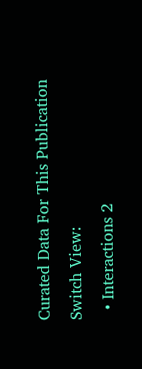Curated Data For This Publication
Switch View:
  • Interactions 2